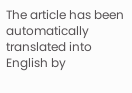The article has been automatically translated into English by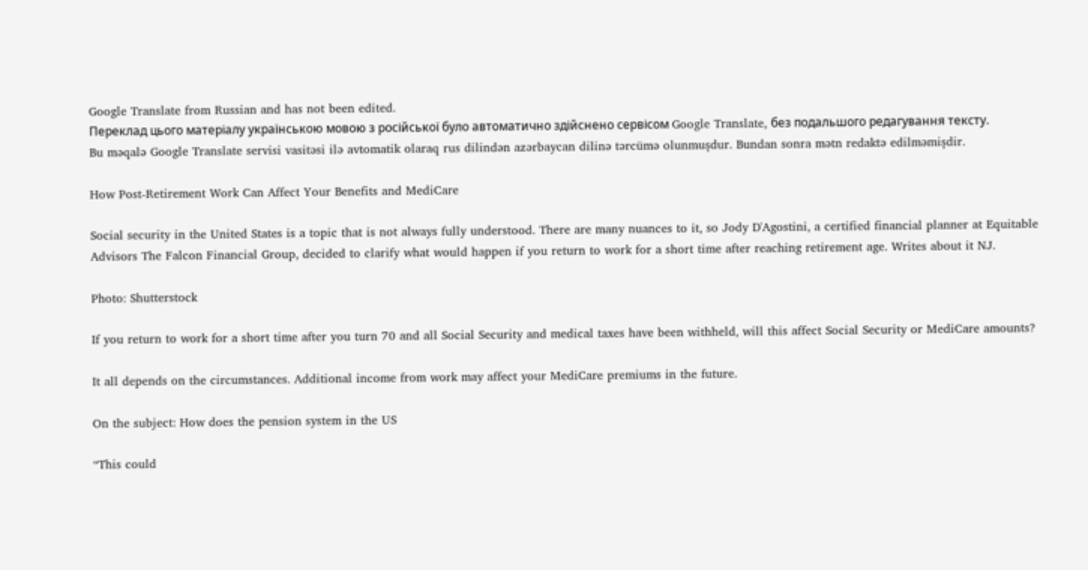Google Translate from Russian and has not been edited.
Переклад цього матеріалу українською мовою з російської було автоматично здійснено сервісом Google Translate, без подальшого редагування тексту.
Bu məqalə Google Translate servisi vasitəsi ilə avtomatik olaraq rus dilindən azərbaycan dilinə tərcümə olunmuşdur. Bundan sonra mətn redaktə edilməmişdir.

How Post-Retirement Work Can Affect Your Benefits and MediCare

Social security in the United States is a topic that is not always fully understood. There are many nuances to it, so Jody D'Agostini, a certified financial planner at Equitable Advisors The Falcon Financial Group, decided to clarify what would happen if you return to work for a short time after reaching retirement age. Writes about it NJ.

Photo: Shutterstock

If you return to work for a short time after you turn 70 and all Social Security and medical taxes have been withheld, will this affect Social Security or MediCare amounts?

It all depends on the circumstances. Additional income from work may affect your MediCare premiums in the future.

On the subject: How does the pension system in the US

“This could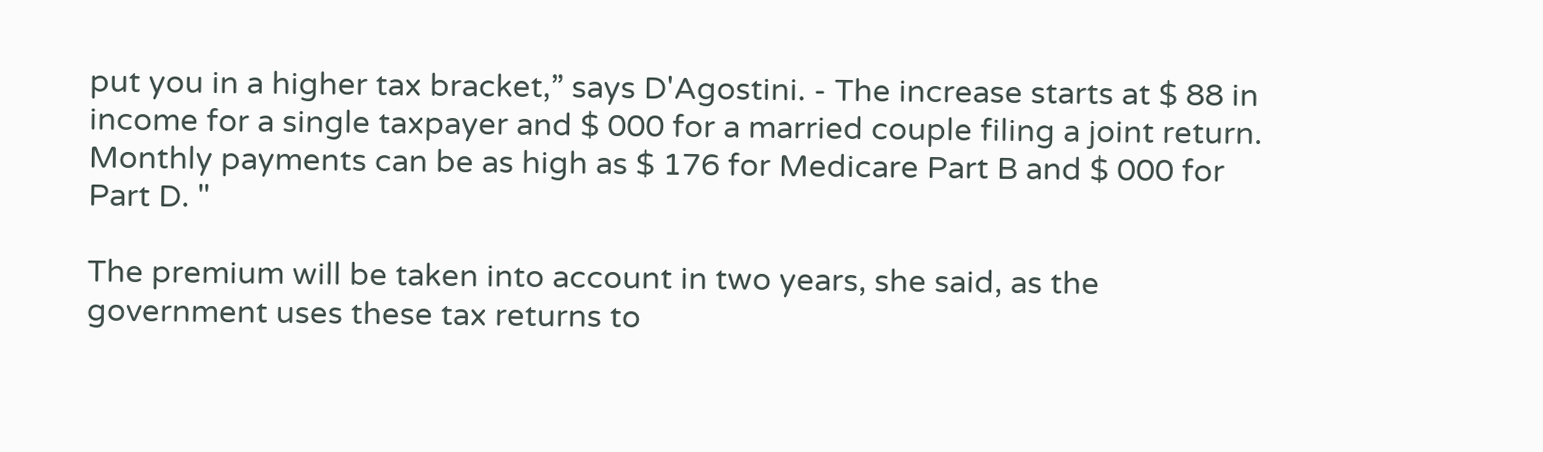put you in a higher tax bracket,” says D'Agostini. - The increase starts at $ 88 in income for a single taxpayer and $ 000 for a married couple filing a joint return. Monthly payments can be as high as $ 176 for Medicare Part B and $ 000 for Part D. "

The premium will be taken into account in two years, she said, as the government uses these tax returns to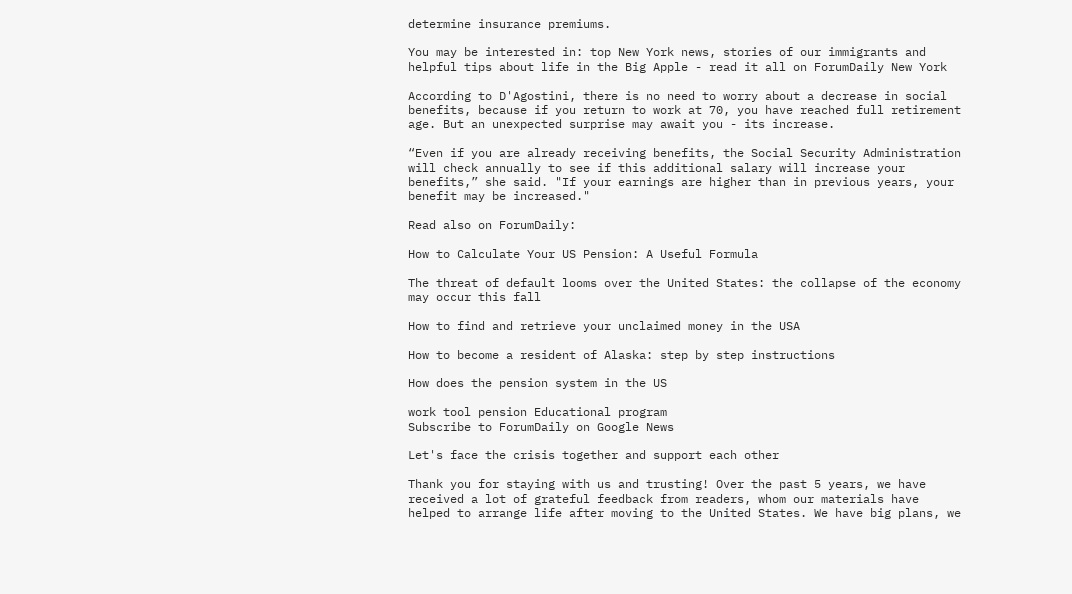determine insurance premiums.

You may be interested in: top New York news, stories of our immigrants and helpful tips about life in the Big Apple - read it all on ForumDaily New York

According to D'Agostini, there is no need to worry about a decrease in social benefits, because if you return to work at 70, you have reached full retirement age. But an unexpected surprise may await you - its increase.

“Even if you are already receiving benefits, the Social Security Administration will check annually to see if this additional salary will increase your benefits,” she said. "If your earnings are higher than in previous years, your benefit may be increased."

Read also on ForumDaily:

How to Calculate Your US Pension: A Useful Formula

The threat of default looms over the United States: the collapse of the economy may occur this fall

How to find and retrieve your unclaimed money in the USA

How to become a resident of Alaska: step by step instructions

How does the pension system in the US

work tool pension Educational program
Subscribe to ForumDaily on Google News

Let's face the crisis together and support each other

Thank you for staying with us and trusting! Over the past 5 years, we have received a lot of grateful feedback from readers, whom our materials have helped to arrange life after moving to the United States. We have big plans, we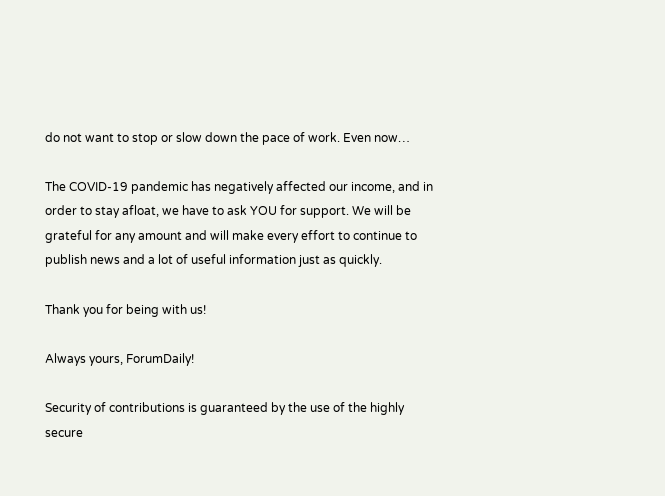do not want to stop or slow down the pace of work. Even now…

The COVID-19 pandemic has negatively affected our income, and in order to stay afloat, we have to ask YOU for support. We will be grateful for any amount and will make every effort to continue to publish news and a lot of useful information just as quickly.

Thank you for being with us!

Always yours, ForumDaily!

Security of contributions is guaranteed by the use of the highly secure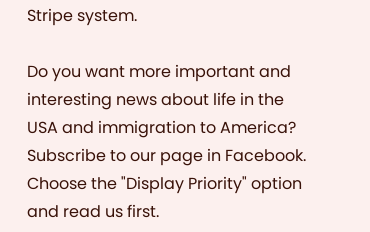Stripe system.

Do you want more important and interesting news about life in the USA and immigration to America? Subscribe to our page in Facebook. Choose the "Display Priority" option and read us first.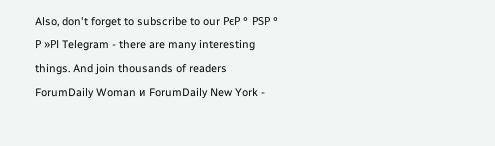Also, don't forget to subscribe to our РєР ° РЅР ° Р »РІ Telegram - there are many interesting things. And join thousands of readers ForumDaily Woman и ForumDaily New York -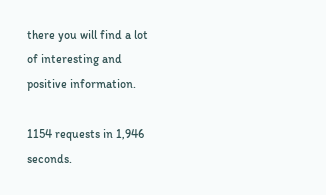there you will find a lot of interesting and positive information.

1154 requests in 1,946 seconds.